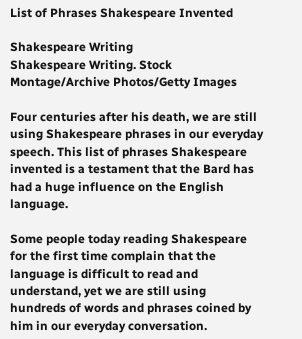List of Phrases Shakespeare Invented

Shakespeare Writing
Shakespeare Writing. Stock Montage/Archive Photos/Getty Images

Four centuries after his death, we are still using Shakespeare phrases in our everyday speech. This list of phrases Shakespeare invented is a testament that the Bard has had a huge influence on the English language.

Some people today reading Shakespeare for the first time complain that the language is difficult to read and understand, yet we are still using hundreds of words and phrases coined by him in our everyday conversation.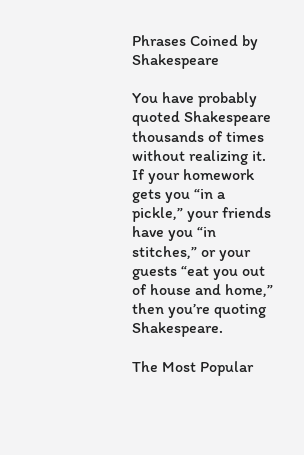Phrases Coined by Shakespeare

You have probably quoted Shakespeare thousands of times without realizing it. If your homework gets you “in a pickle,” your friends have you “in stitches,” or your guests “eat you out of house and home,” then you’re quoting Shakespeare.

The Most Popular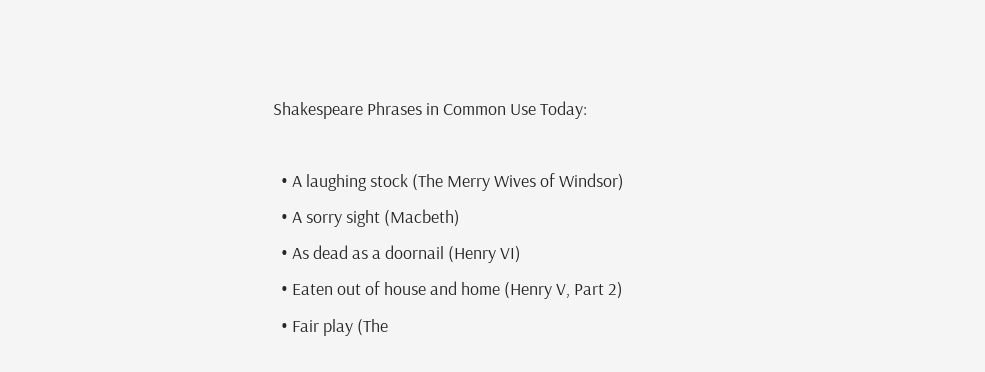Shakespeare Phrases in Common Use Today:

  • A laughing stock (The Merry Wives of Windsor)
  • A sorry sight (Macbeth)
  • As dead as a doornail (Henry VI)
  • Eaten out of house and home (Henry V, Part 2)
  • Fair play (The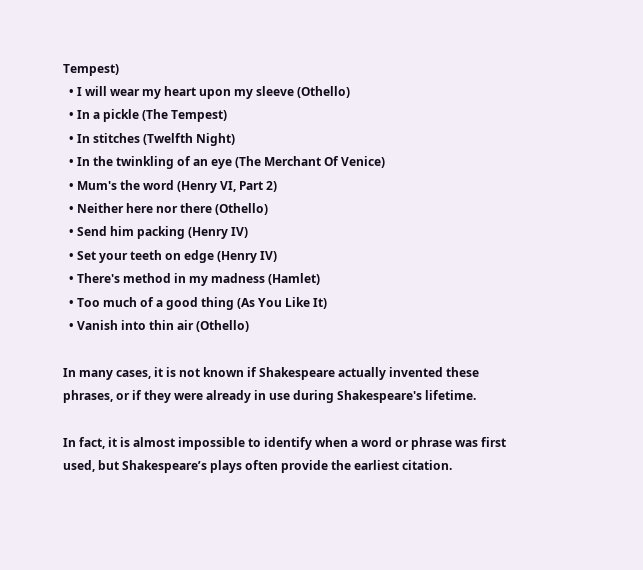Tempest)
  • I will wear my heart upon my sleeve (Othello)
  • In a pickle (The Tempest)
  • In stitches (Twelfth Night)
  • In the twinkling of an eye (The Merchant Of Venice)
  • Mum's the word (Henry VI, Part 2)
  • Neither here nor there (Othello)
  • Send him packing (Henry IV)
  • Set your teeth on edge (Henry IV)
  • There's method in my madness (Hamlet)
  • Too much of a good thing (As You Like It)
  • Vanish into thin air (Othello)

In many cases, it is not known if Shakespeare actually invented these phrases, or if they were already in use during Shakespeare's lifetime.

In fact, it is almost impossible to identify when a word or phrase was first used, but Shakespeare’s plays often provide the earliest citation.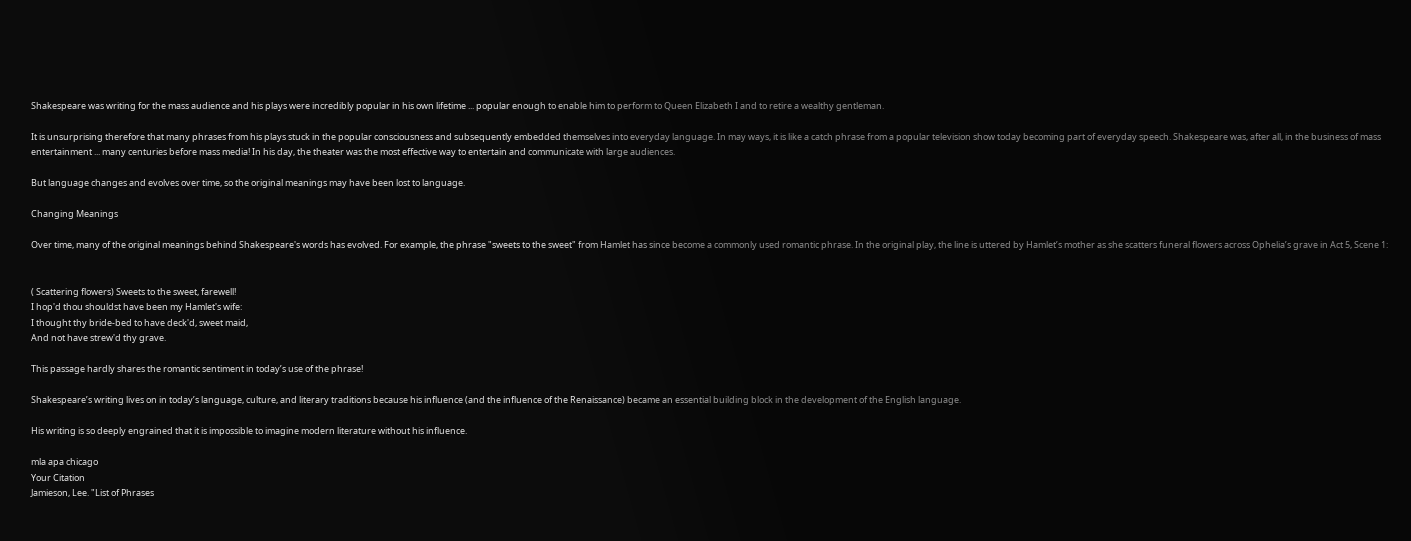Shakespeare was writing for the mass audience and his plays were incredibly popular in his own lifetime ... popular enough to enable him to perform to Queen Elizabeth I and to retire a wealthy gentleman.

It is unsurprising therefore that many phrases from his plays stuck in the popular consciousness and subsequently embedded themselves into everyday language. In may ways, it is like a catch phrase from a popular television show today becoming part of everyday speech. Shakespeare was, after all, in the business of mass entertainment ... many centuries before mass media! In his day, the theater was the most effective way to entertain and communicate with large audiences.

But language changes and evolves over time, so the original meanings may have been lost to language.

Changing Meanings

Over time, many of the original meanings behind Shakespeare's words has evolved. For example, the phrase "sweets to the sweet" from Hamlet has since become a commonly used romantic phrase. In the original play, the line is uttered by Hamlet’s mother as she scatters funeral flowers across Ophelia’s grave in Act 5, Scene 1:


( Scattering flowers) Sweets to the sweet, farewell!
I hop'd thou shouldst have been my Hamlet's wife:
I thought thy bride-bed to have deck'd, sweet maid,
And not have strew'd thy grave.

This passage hardly shares the romantic sentiment in today’s use of the phrase!

Shakespeare’s writing lives on in today’s language, culture, and literary traditions because his influence (and the influence of the Renaissance) became an essential building block in the development of the English language.

His writing is so deeply engrained that it is impossible to imagine modern literature without his influence.

mla apa chicago
Your Citation
Jamieson, Lee. "List of Phrases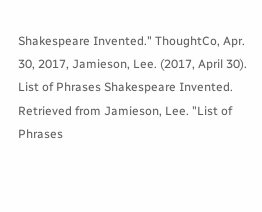Shakespeare Invented." ThoughtCo, Apr. 30, 2017, Jamieson, Lee. (2017, April 30). List of Phrases Shakespeare Invented. Retrieved from Jamieson, Lee. "List of Phrases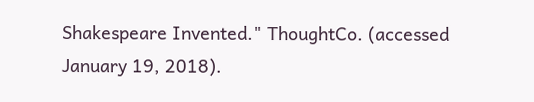Shakespeare Invented." ThoughtCo. (accessed January 19, 2018).